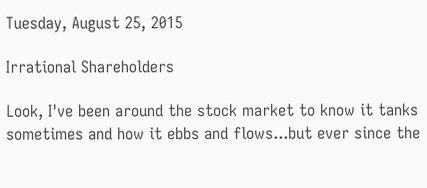Tuesday, August 25, 2015

Irrational Shareholders

Look, I've been around the stock market to know it tanks sometimes and how it ebbs and flows...but ever since the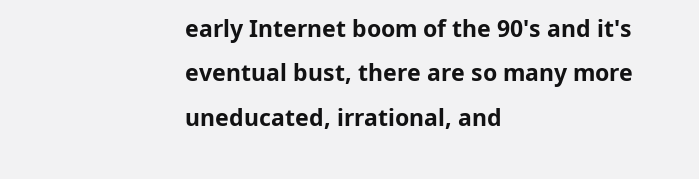early Internet boom of the 90's and it's eventual bust, there are so many more uneducated, irrational, and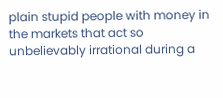plain stupid people with money in the markets that act so unbelievably irrational during a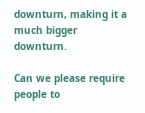downturn, making it a much bigger downturn.

Can we please require people to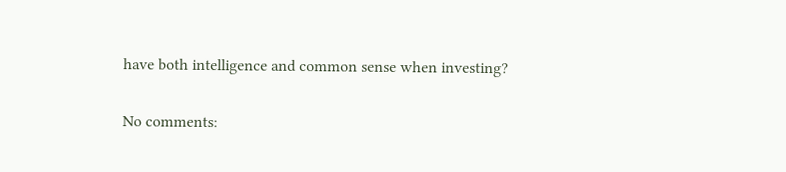have both intelligence and common sense when investing?

No comments: